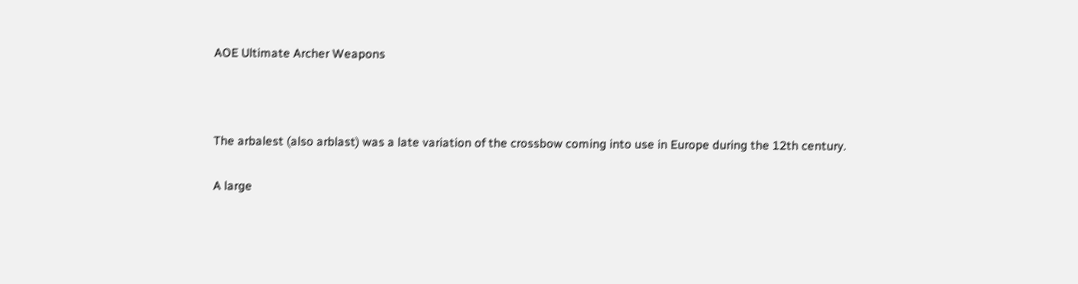AOE Ultimate Archer Weapons



The arbalest (also arblast) was a late variation of the crossbow coming into use in Europe during the 12th century.

A large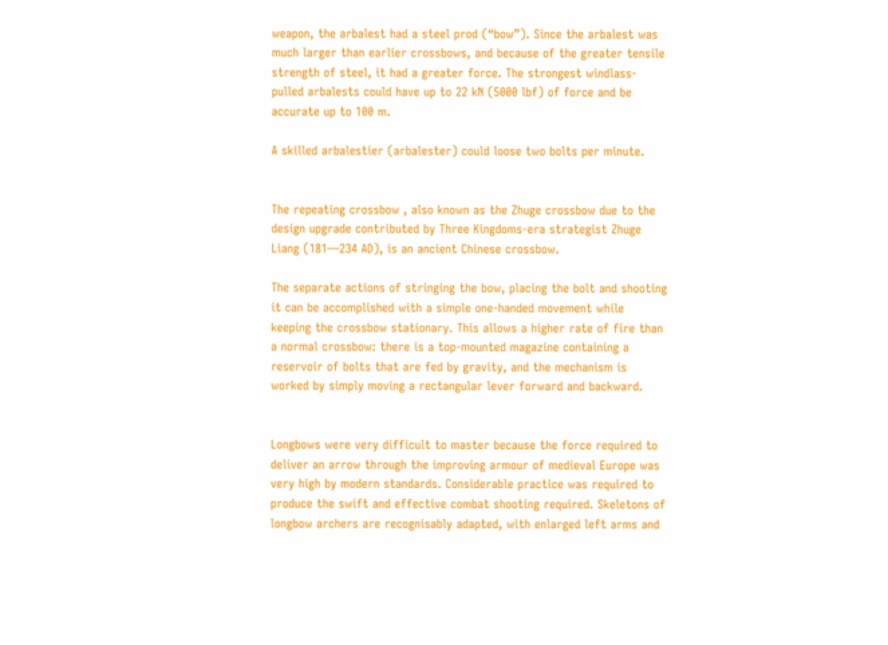weapon, the arbalest had a steel prod (“bow”). Since the arbalest was much larger than earlier crossbows, and because of the greater tensile strength of steel, it had a greater force. The strongest windlass-pulled arbalests could have up to 22 kN (5000 lbf) of force and be accurate up to 100 m.

A skilled arbalestier (arbalester) could loose two bolts per minute.


The repeating crossbow , also known as the Zhuge crossbow due to the design upgrade contributed by Three Kingdoms-era strategist Zhuge Liang (181—234 AD), is an ancient Chinese crossbow.

The separate actions of stringing the bow, placing the bolt and shooting it can be accomplished with a simple one-handed movement while keeping the crossbow stationary. This allows a higher rate of fire than a normal crossbow: there is a top-mounted magazine containing a reservoir of bolts that are fed by gravity, and the mechanism is worked by simply moving a rectangular lever forward and backward.


Longbows were very difficult to master because the force required to deliver an arrow through the improving armour of medieval Europe was very high by modern standards. Considerable practice was required to produce the swift and effective combat shooting required. Skeletons of longbow archers are recognisably adapted, with enlarged left arms and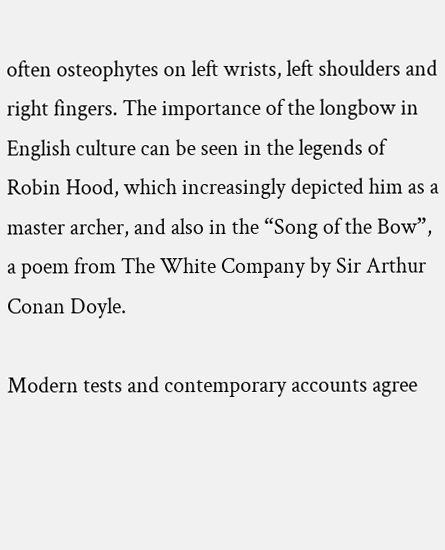often osteophytes on left wrists, left shoulders and right fingers. The importance of the longbow in English culture can be seen in the legends of Robin Hood, which increasingly depicted him as a master archer, and also in the “Song of the Bow”, a poem from The White Company by Sir Arthur Conan Doyle.

Modern tests and contemporary accounts agree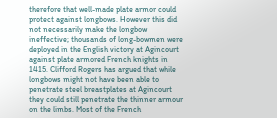therefore that well-made plate armor could protect against longbows. However this did not necessarily make the longbow ineffective; thousands of long-bowmen were deployed in the English victory at Agincourt against plate armored French knights in 1415. Clifford Rogers has argued that while longbows might not have been able to penetrate steel breastplates at Agincourt they could still penetrate the thinner armour on the limbs. Most of the French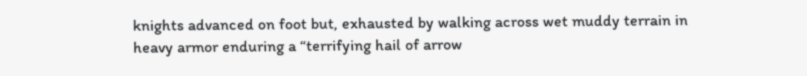knights advanced on foot but, exhausted by walking across wet muddy terrain in heavy armor enduring a “terrifying hail of arrow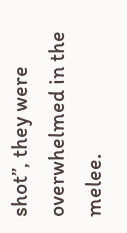shot”, they were overwhelmed in the melee.